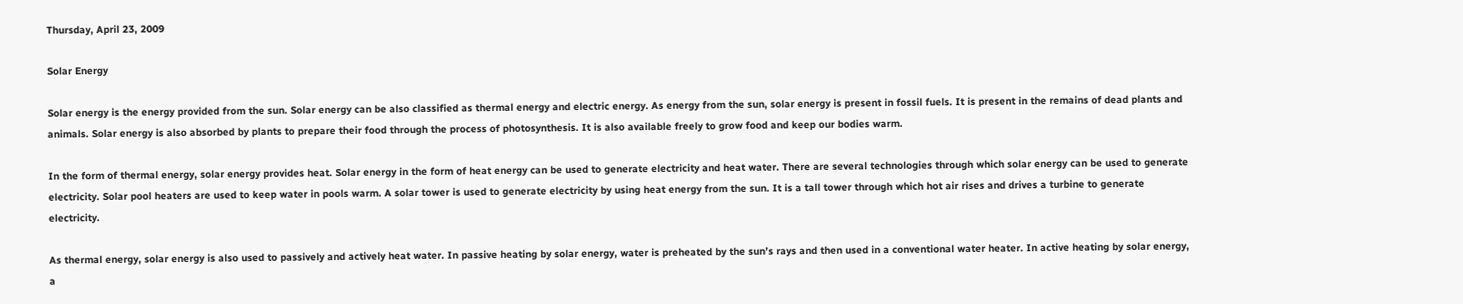Thursday, April 23, 2009

Solar Energy

Solar energy is the energy provided from the sun. Solar energy can be also classified as thermal energy and electric energy. As energy from the sun, solar energy is present in fossil fuels. It is present in the remains of dead plants and animals. Solar energy is also absorbed by plants to prepare their food through the process of photosynthesis. It is also available freely to grow food and keep our bodies warm.

In the form of thermal energy, solar energy provides heat. Solar energy in the form of heat energy can be used to generate electricity and heat water. There are several technologies through which solar energy can be used to generate electricity. Solar pool heaters are used to keep water in pools warm. A solar tower is used to generate electricity by using heat energy from the sun. It is a tall tower through which hot air rises and drives a turbine to generate electricity.

As thermal energy, solar energy is also used to passively and actively heat water. In passive heating by solar energy, water is preheated by the sun’s rays and then used in a conventional water heater. In active heating by solar energy, a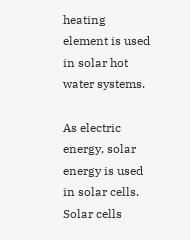heating element is used in solar hot water systems.

As electric energy, solar energy is used in solar cells. Solar cells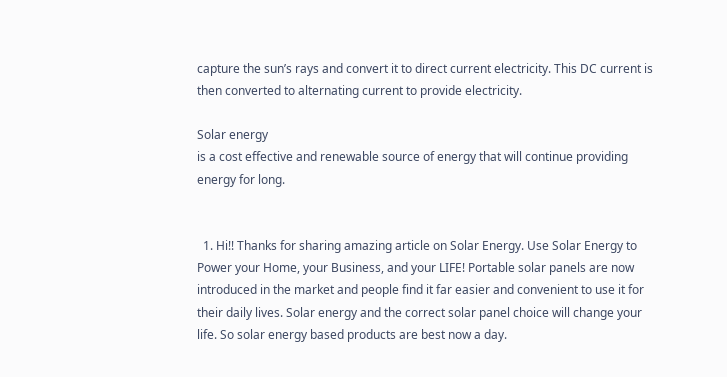capture the sun’s rays and convert it to direct current electricity. This DC current is then converted to alternating current to provide electricity.

Solar energy
is a cost effective and renewable source of energy that will continue providing energy for long.


  1. Hi!! Thanks for sharing amazing article on Solar Energy. Use Solar Energy to Power your Home, your Business, and your LIFE! Portable solar panels are now introduced in the market and people find it far easier and convenient to use it for their daily lives. Solar energy and the correct solar panel choice will change your life. So solar energy based products are best now a day.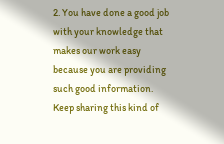2. You have done a good job with your knowledge that makes our work easy because you are providing such good information. Keep sharing this kind of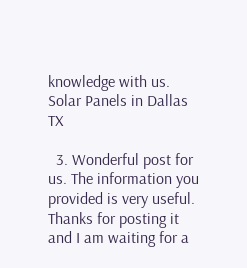knowledge with us. Solar Panels in Dallas TX

  3. Wonderful post for us. The information you provided is very useful. Thanks for posting it and I am waiting for a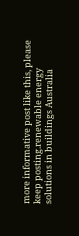more informative post like this, please keep posting.renewable energy solutions in buildings Australia